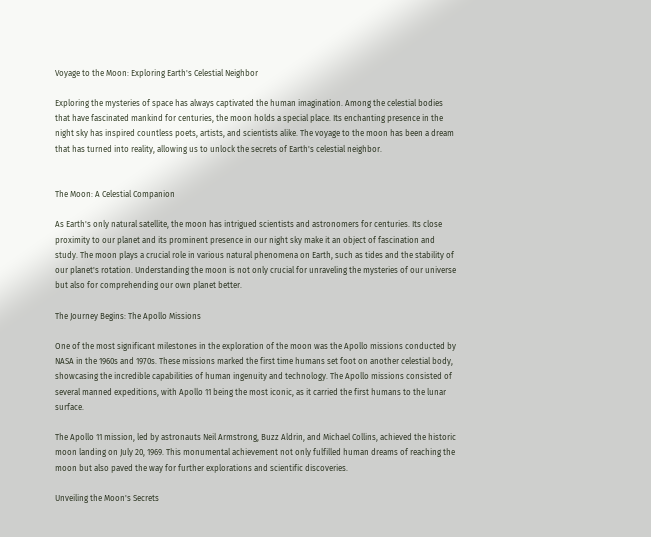Voyage to the Moon: Exploring Earth's Celestial Neighbor

Exploring the mysteries of space has always captivated the human imagination. Among the celestial bodies that have fascinated mankind for centuries, the moon holds a special place. Its enchanting presence in the night sky has inspired countless poets, artists, and scientists alike. The voyage to the moon has been a dream that has turned into reality, allowing us to unlock the secrets of Earth's celestial neighbor.


The Moon: A Celestial Companion

As Earth's only natural satellite, the moon has intrigued scientists and astronomers for centuries. Its close proximity to our planet and its prominent presence in our night sky make it an object of fascination and study. The moon plays a crucial role in various natural phenomena on Earth, such as tides and the stability of our planet's rotation. Understanding the moon is not only crucial for unraveling the mysteries of our universe but also for comprehending our own planet better.

The Journey Begins: The Apollo Missions

One of the most significant milestones in the exploration of the moon was the Apollo missions conducted by NASA in the 1960s and 1970s. These missions marked the first time humans set foot on another celestial body, showcasing the incredible capabilities of human ingenuity and technology. The Apollo missions consisted of several manned expeditions, with Apollo 11 being the most iconic, as it carried the first humans to the lunar surface.

The Apollo 11 mission, led by astronauts Neil Armstrong, Buzz Aldrin, and Michael Collins, achieved the historic moon landing on July 20, 1969. This monumental achievement not only fulfilled human dreams of reaching the moon but also paved the way for further explorations and scientific discoveries.

Unveiling the Moon's Secrets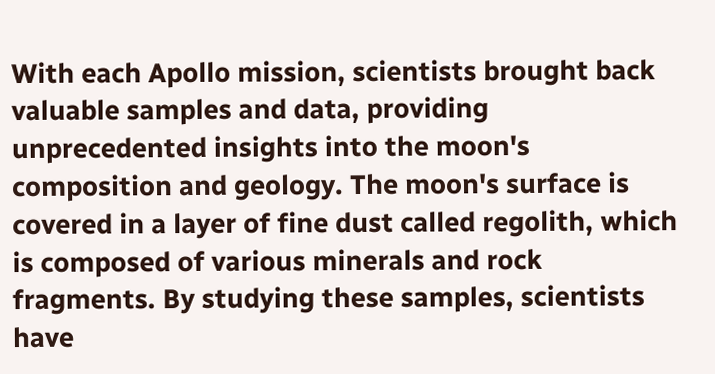With each Apollo mission, scientists brought back valuable samples and data, providing unprecedented insights into the moon's composition and geology. The moon's surface is covered in a layer of fine dust called regolith, which is composed of various minerals and rock fragments. By studying these samples, scientists have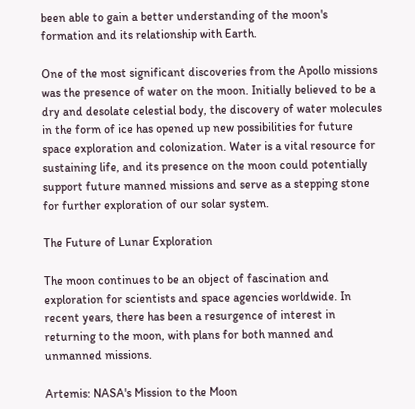been able to gain a better understanding of the moon's formation and its relationship with Earth.

One of the most significant discoveries from the Apollo missions was the presence of water on the moon. Initially believed to be a dry and desolate celestial body, the discovery of water molecules in the form of ice has opened up new possibilities for future space exploration and colonization. Water is a vital resource for sustaining life, and its presence on the moon could potentially support future manned missions and serve as a stepping stone for further exploration of our solar system.

The Future of Lunar Exploration

The moon continues to be an object of fascination and exploration for scientists and space agencies worldwide. In recent years, there has been a resurgence of interest in returning to the moon, with plans for both manned and unmanned missions.

Artemis: NASA's Mission to the Moon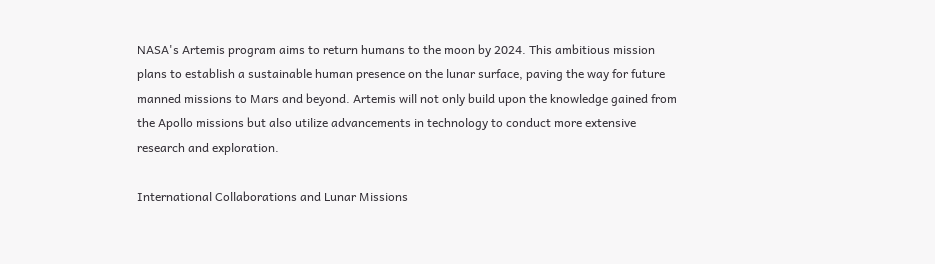NASA's Artemis program aims to return humans to the moon by 2024. This ambitious mission plans to establish a sustainable human presence on the lunar surface, paving the way for future manned missions to Mars and beyond. Artemis will not only build upon the knowledge gained from the Apollo missions but also utilize advancements in technology to conduct more extensive research and exploration.

International Collaborations and Lunar Missions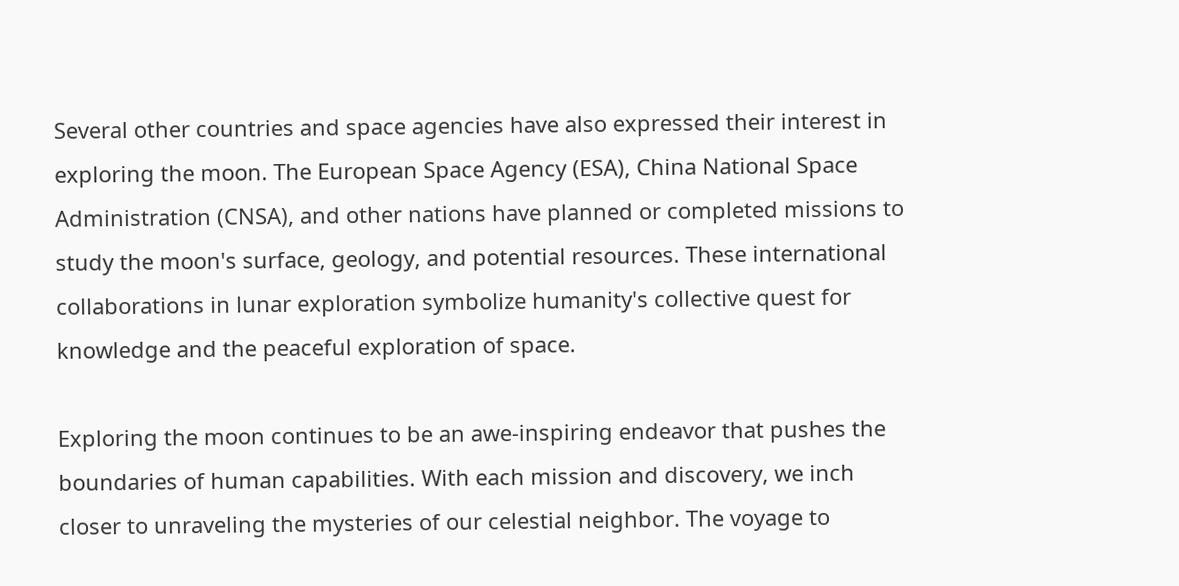Several other countries and space agencies have also expressed their interest in exploring the moon. The European Space Agency (ESA), China National Space Administration (CNSA), and other nations have planned or completed missions to study the moon's surface, geology, and potential resources. These international collaborations in lunar exploration symbolize humanity's collective quest for knowledge and the peaceful exploration of space.

Exploring the moon continues to be an awe-inspiring endeavor that pushes the boundaries of human capabilities. With each mission and discovery, we inch closer to unraveling the mysteries of our celestial neighbor. The voyage to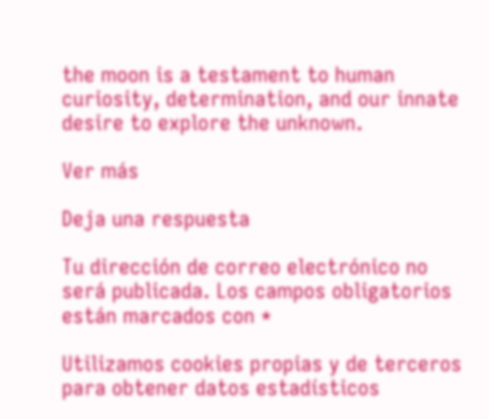the moon is a testament to human curiosity, determination, and our innate desire to explore the unknown.

Ver más

Deja una respuesta

Tu dirección de correo electrónico no será publicada. Los campos obligatorios están marcados con *

Utilizamos cookies propias y de terceros para obtener datos estadísticos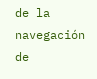de la navegación de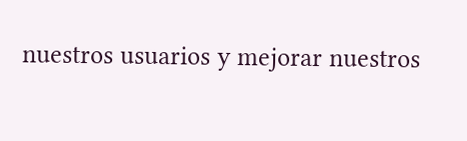nuestros usuarios y mejorar nuestros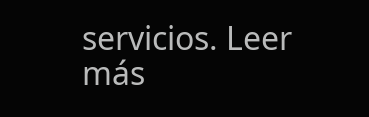servicios. Leer más